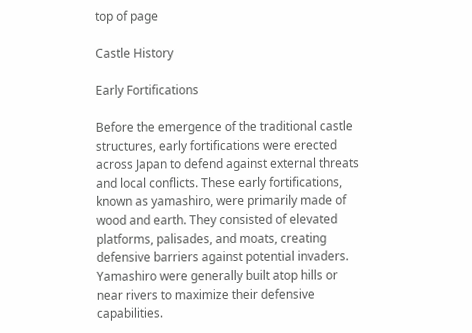top of page

Castle History

Early Fortifications

Before the emergence of the traditional castle structures, early fortifications were erected across Japan to defend against external threats and local conflicts. These early fortifications, known as yamashiro, were primarily made of wood and earth. They consisted of elevated platforms, palisades, and moats, creating defensive barriers against potential invaders. Yamashiro were generally built atop hills or near rivers to maximize their defensive capabilities.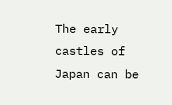The early castles of Japan can be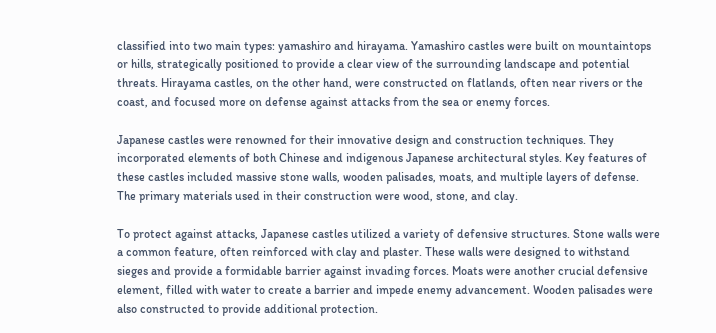classified into two main types: yamashiro and hirayama. Yamashiro castles were built on mountaintops or hills, strategically positioned to provide a clear view of the surrounding landscape and potential threats. Hirayama castles, on the other hand, were constructed on flatlands, often near rivers or the coast, and focused more on defense against attacks from the sea or enemy forces.

Japanese castles were renowned for their innovative design and construction techniques. They incorporated elements of both Chinese and indigenous Japanese architectural styles. Key features of these castles included massive stone walls, wooden palisades, moats, and multiple layers of defense. The primary materials used in their construction were wood, stone, and clay.

To protect against attacks, Japanese castles utilized a variety of defensive structures. Stone walls were a common feature, often reinforced with clay and plaster. These walls were designed to withstand sieges and provide a formidable barrier against invading forces. Moats were another crucial defensive element, filled with water to create a barrier and impede enemy advancement. Wooden palisades were also constructed to provide additional protection.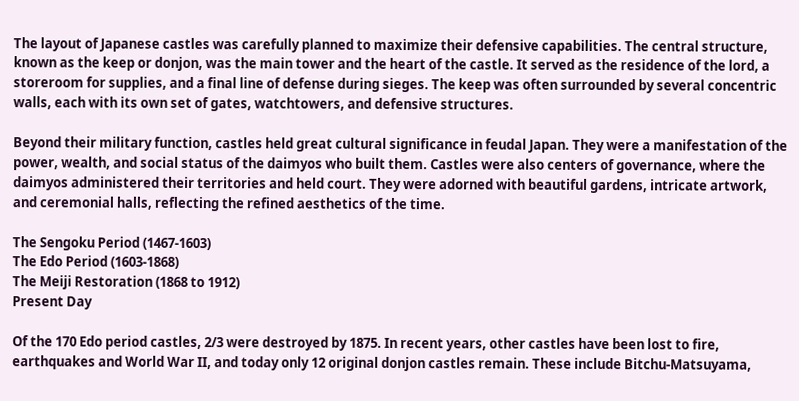The layout of Japanese castles was carefully planned to maximize their defensive capabilities. The central structure, known as the keep or donjon, was the main tower and the heart of the castle. It served as the residence of the lord, a storeroom for supplies, and a final line of defense during sieges. The keep was often surrounded by several concentric walls, each with its own set of gates, watchtowers, and defensive structures.

Beyond their military function, castles held great cultural significance in feudal Japan. They were a manifestation of the power, wealth, and social status of the daimyos who built them. Castles were also centers of governance, where the daimyos administered their territories and held court. They were adorned with beautiful gardens, intricate artwork, and ceremonial halls, reflecting the refined aesthetics of the time.

The Sengoku Period (1467-1603)
The Edo Period (1603-1868)
The Meiji Restoration (1868 to 1912)
Present Day

Of the 170 Edo period castles, 2/3 were destroyed by 1875. In recent years, other castles have been lost to fire, earthquakes and World War II, and today only 12 original donjon castles remain. These include Bitchu-Matsuyama,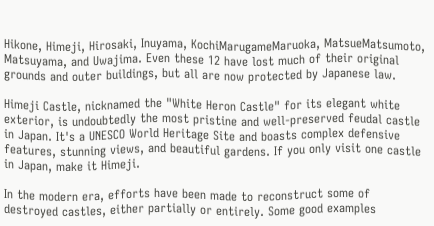Hikone, Himeji, Hirosaki, Inuyama, KochiMarugameMaruoka, MatsueMatsumoto, Matsuyama, and Uwajima. Even these 12 have lost much of their original grounds and outer buildings, but all are now protected by Japanese law.

Himeji Castle, nicknamed the "White Heron Castle" for its elegant white exterior, is undoubtedly the most pristine and well-preserved feudal castle in Japan. It's a UNESCO World Heritage Site and boasts complex defensive features, stunning views, and beautiful gardens. If you only visit one castle in Japan, make it Himeji.

In the modern era, efforts have been made to reconstruct some of destroyed castles, either partially or entirely. Some good examples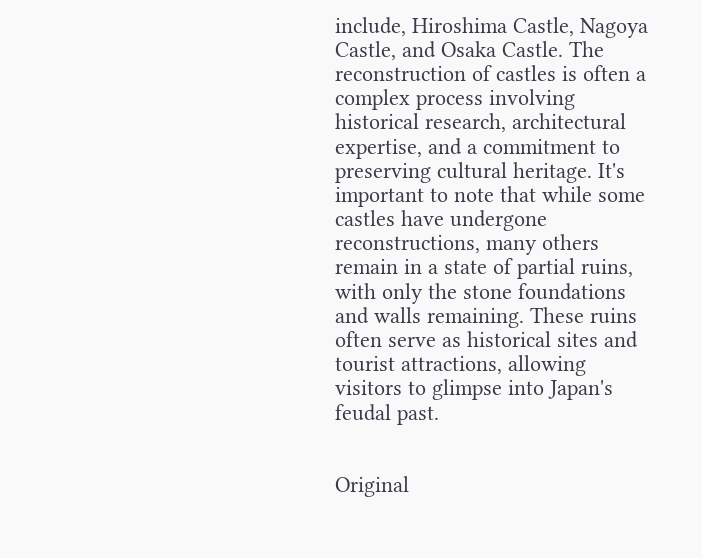include, Hiroshima Castle, Nagoya Castle, and Osaka Castle. The reconstruction of castles is often a complex process involving historical research, architectural expertise, and a commitment to preserving cultural heritage. It's important to note that while some castles have undergone reconstructions, many others remain in a state of partial ruins, with only the stone foundations and walls remaining. These ruins often serve as historical sites and tourist attractions, allowing visitors to glimpse into Japan's feudal past.


Original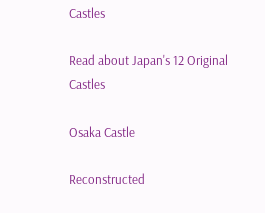Castles

Read about Japan's 12 Original Castles

Osaka Castle

Reconstructed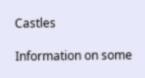Castles

Information on some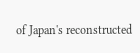of Japan's reconstructed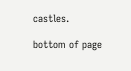castles.

bottom of page